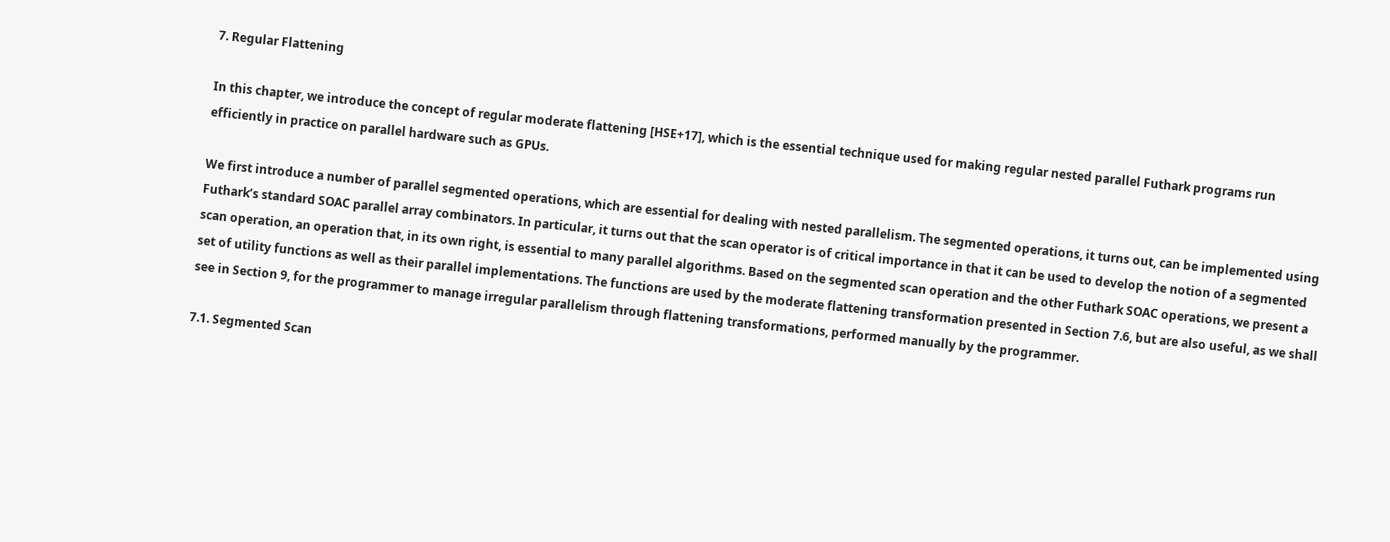7. Regular Flattening

In this chapter, we introduce the concept of regular moderate flattening [HSE+17], which is the essential technique used for making regular nested parallel Futhark programs run efficiently in practice on parallel hardware such as GPUs.

We first introduce a number of parallel segmented operations, which are essential for dealing with nested parallelism. The segmented operations, it turns out, can be implemented using Futhark’s standard SOAC parallel array combinators. In particular, it turns out that the scan operator is of critical importance in that it can be used to develop the notion of a segmented scan operation, an operation that, in its own right, is essential to many parallel algorithms. Based on the segmented scan operation and the other Futhark SOAC operations, we present a set of utility functions as well as their parallel implementations. The functions are used by the moderate flattening transformation presented in Section 7.6, but are also useful, as we shall see in Section 9, for the programmer to manage irregular parallelism through flattening transformations, performed manually by the programmer.

7.1. Segmented Scan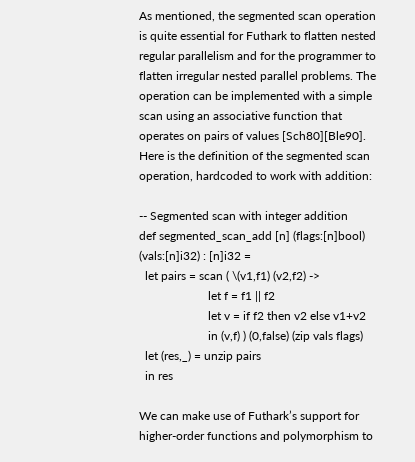As mentioned, the segmented scan operation is quite essential for Futhark to flatten nested regular parallelism and for the programmer to flatten irregular nested parallel problems. The operation can be implemented with a simple scan using an associative function that operates on pairs of values [Sch80][Ble90]. Here is the definition of the segmented scan operation, hardcoded to work with addition:

-- Segmented scan with integer addition
def segmented_scan_add [n] (flags:[n]bool) (vals:[n]i32) : [n]i32 =
  let pairs = scan ( \(v1,f1) (v2,f2) ->
                       let f = f1 || f2
                       let v = if f2 then v2 else v1+v2
                       in (v,f) ) (0,false) (zip vals flags)
  let (res,_) = unzip pairs
  in res

We can make use of Futhark’s support for higher-order functions and polymorphism to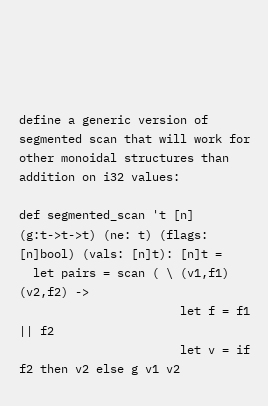define a generic version of segmented scan that will work for other monoidal structures than addition on i32 values:

def segmented_scan 't [n] (g:t->t->t) (ne: t) (flags: [n]bool) (vals: [n]t): [n]t =
  let pairs = scan ( \ (v1,f1) (v2,f2) ->
                       let f = f1 || f2
                       let v = if f2 then v2 else g v1 v2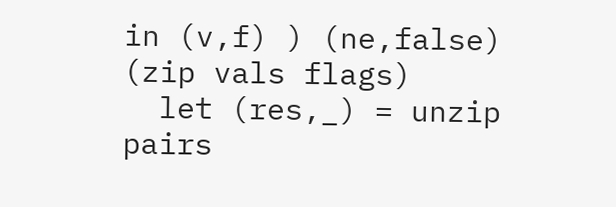in (v,f) ) (ne,false) (zip vals flags)
  let (res,_) = unzip pairs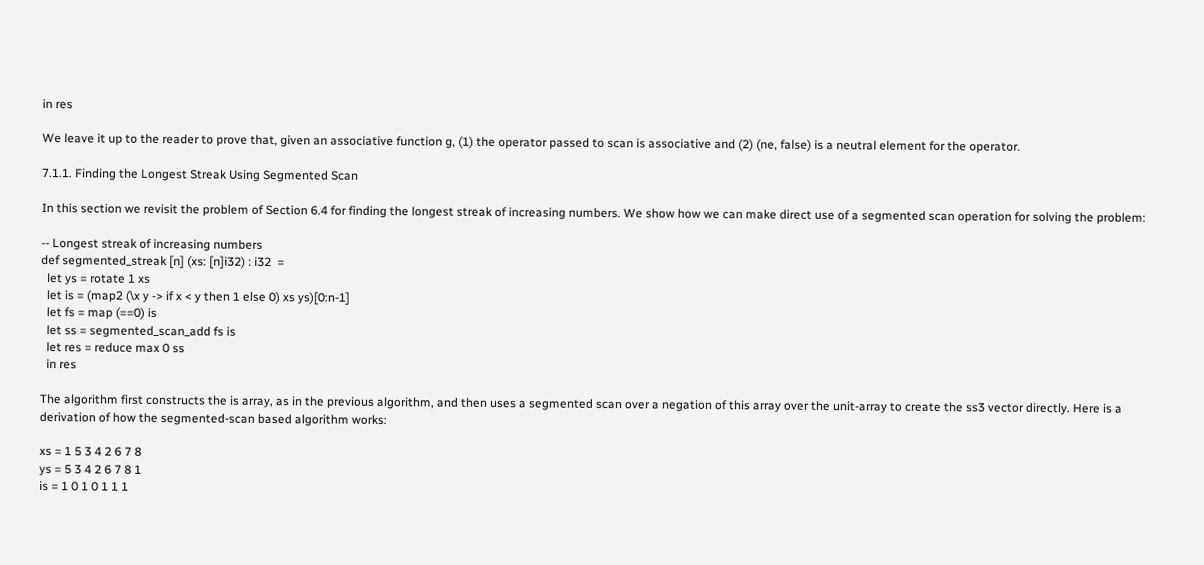in res

We leave it up to the reader to prove that, given an associative function g, (1) the operator passed to scan is associative and (2) (ne, false) is a neutral element for the operator.

7.1.1. Finding the Longest Streak Using Segmented Scan

In this section we revisit the problem of Section 6.4 for finding the longest streak of increasing numbers. We show how we can make direct use of a segmented scan operation for solving the problem:

-- Longest streak of increasing numbers
def segmented_streak [n] (xs: [n]i32) : i32  =
  let ys = rotate 1 xs
  let is = (map2 (\x y -> if x < y then 1 else 0) xs ys)[0:n-1]
  let fs = map (==0) is
  let ss = segmented_scan_add fs is
  let res = reduce max 0 ss
  in res

The algorithm first constructs the is array, as in the previous algorithm, and then uses a segmented scan over a negation of this array over the unit-array to create the ss3 vector directly. Here is a derivation of how the segmented-scan based algorithm works:

xs = 1 5 3 4 2 6 7 8
ys = 5 3 4 2 6 7 8 1
is = 1 0 1 0 1 1 1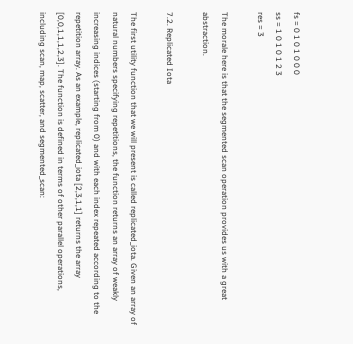fs = 0 1 0 1 0 0 0
ss = 1 0 1 0 1 2 3
res = 3

The morale here is that the segmented scan operation provides us with a great abstraction.

7.2. Replicated Iota

The first utility function that we will present is called replicated_iota. Given an array of natural numbers specifying repetitions, the function returns an array of weakly increasing indices (starting from 0) and with each index repeated according to the repetition array. As an example, replicated_iota [2,3,1,1] returns the array [0,0,1,1,1,2,3]. The function is defined in terms of other parallel operations, including scan, map, scatter, and segmented_scan: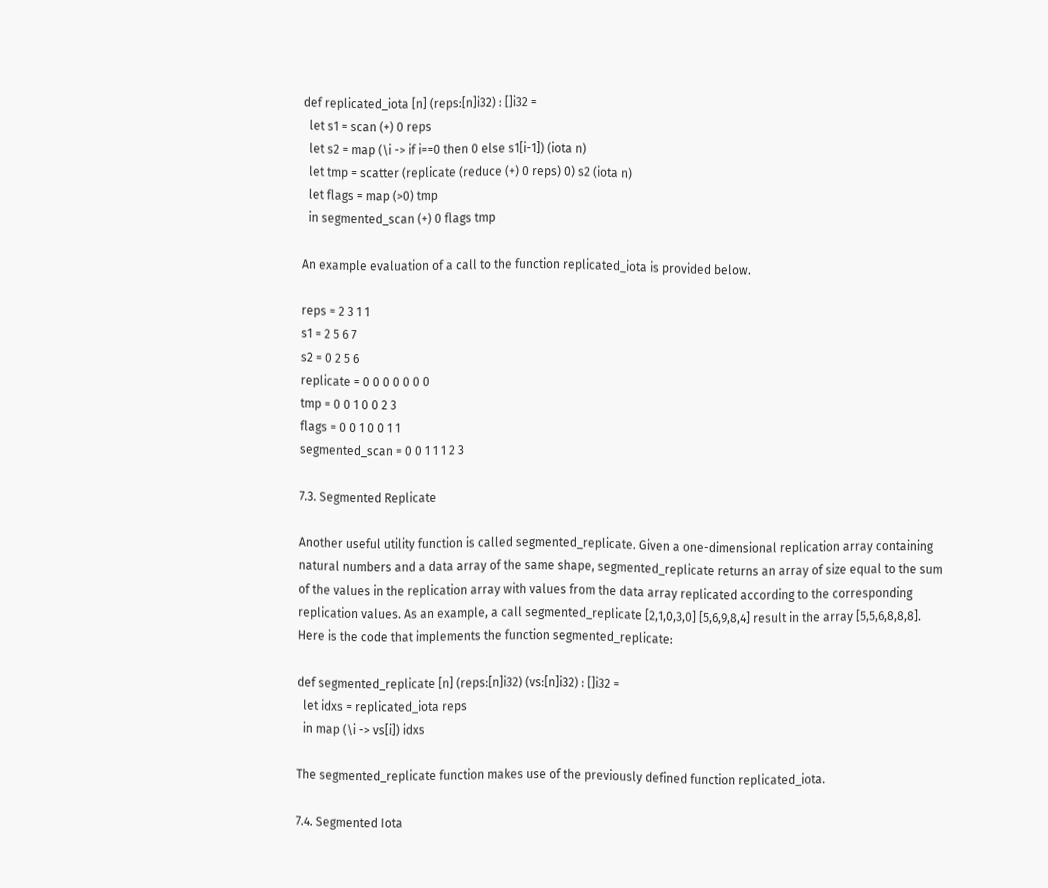def replicated_iota [n] (reps:[n]i32) : []i32 =
  let s1 = scan (+) 0 reps
  let s2 = map (\i -> if i==0 then 0 else s1[i-1]) (iota n)
  let tmp = scatter (replicate (reduce (+) 0 reps) 0) s2 (iota n)
  let flags = map (>0) tmp
  in segmented_scan (+) 0 flags tmp

An example evaluation of a call to the function replicated_iota is provided below.

reps = 2 3 1 1
s1 = 2 5 6 7
s2 = 0 2 5 6
replicate = 0 0 0 0 0 0 0
tmp = 0 0 1 0 0 2 3
flags = 0 0 1 0 0 1 1
segmented_scan = 0 0 1 1 1 2 3

7.3. Segmented Replicate

Another useful utility function is called segmented_replicate. Given a one-dimensional replication array containing natural numbers and a data array of the same shape, segmented_replicate returns an array of size equal to the sum of the values in the replication array with values from the data array replicated according to the corresponding replication values. As an example, a call segmented_replicate [2,1,0,3,0] [5,6,9,8,4] result in the array [5,5,6,8,8,8]. Here is the code that implements the function segmented_replicate:

def segmented_replicate [n] (reps:[n]i32) (vs:[n]i32) : []i32 =
  let idxs = replicated_iota reps
  in map (\i -> vs[i]) idxs

The segmented_replicate function makes use of the previously defined function replicated_iota.

7.4. Segmented Iota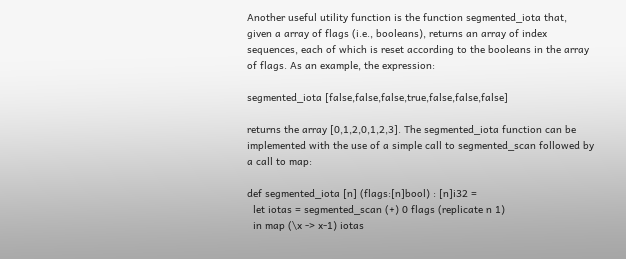Another useful utility function is the function segmented_iota that, given a array of flags (i.e., booleans), returns an array of index sequences, each of which is reset according to the booleans in the array of flags. As an example, the expression:

segmented_iota [false,false,false,true,false,false,false]

returns the array [0,1,2,0,1,2,3]. The segmented_iota function can be implemented with the use of a simple call to segmented_scan followed by a call to map:

def segmented_iota [n] (flags:[n]bool) : [n]i32 =
  let iotas = segmented_scan (+) 0 flags (replicate n 1)
  in map (\x -> x-1) iotas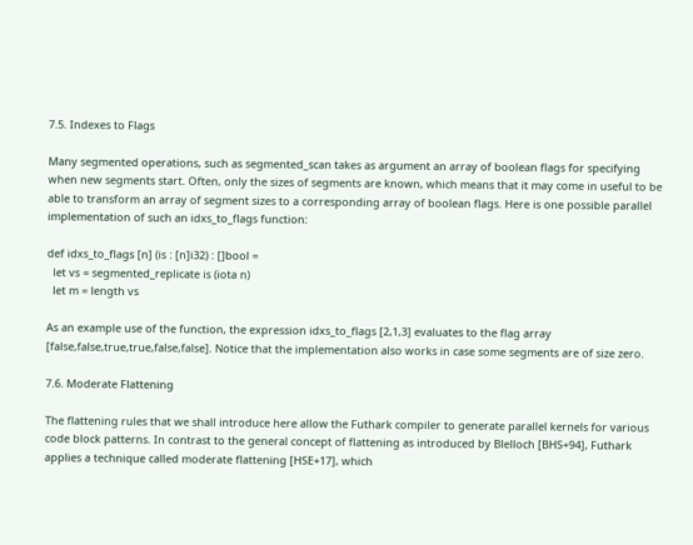7.5. Indexes to Flags

Many segmented operations, such as segmented_scan takes as argument an array of boolean flags for specifying when new segments start. Often, only the sizes of segments are known, which means that it may come in useful to be able to transform an array of segment sizes to a corresponding array of boolean flags. Here is one possible parallel implementation of such an idxs_to_flags function:

def idxs_to_flags [n] (is : [n]i32) : []bool =
  let vs = segmented_replicate is (iota n)
  let m = length vs

As an example use of the function, the expression idxs_to_flags [2,1,3] evaluates to the flag array [false,false,true,true,false,false]. Notice that the implementation also works in case some segments are of size zero.

7.6. Moderate Flattening

The flattening rules that we shall introduce here allow the Futhark compiler to generate parallel kernels for various code block patterns. In contrast to the general concept of flattening as introduced by Blelloch [BHS+94], Futhark applies a technique called moderate flattening [HSE+17], which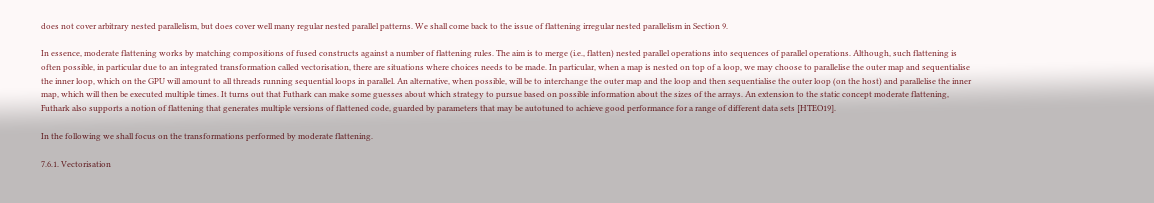does not cover arbitrary nested parallelism, but does cover well many regular nested parallel patterns. We shall come back to the issue of flattening irregular nested parallelism in Section 9.

In essence, moderate flattening works by matching compositions of fused constructs against a number of flattening rules. The aim is to merge (i.e., flatten) nested parallel operations into sequences of parallel operations. Although, such flattening is often possible, in particular due to an integrated transformation called vectorisation, there are situations where choices needs to be made. In particular, when a map is nested on top of a loop, we may choose to parallelise the outer map and sequentialise the inner loop, which on the GPU will amount to all threads running sequential loops in parallel. An alternative, when possible, will be to interchange the outer map and the loop and then sequentialise the outer loop (on the host) and parallelise the inner map, which will then be executed multiple times. It turns out that Futhark can make some guesses about which strategy to pursue based on possible information about the sizes of the arrays. An extension to the static concept moderate flattening, Futhark also supports a notion of flattening that generates multiple versions of flattened code, guarded by parameters that may be autotuned to achieve good performance for a range of different data sets [HTEO19].

In the following we shall focus on the transformations performed by moderate flattening.

7.6.1. Vectorisation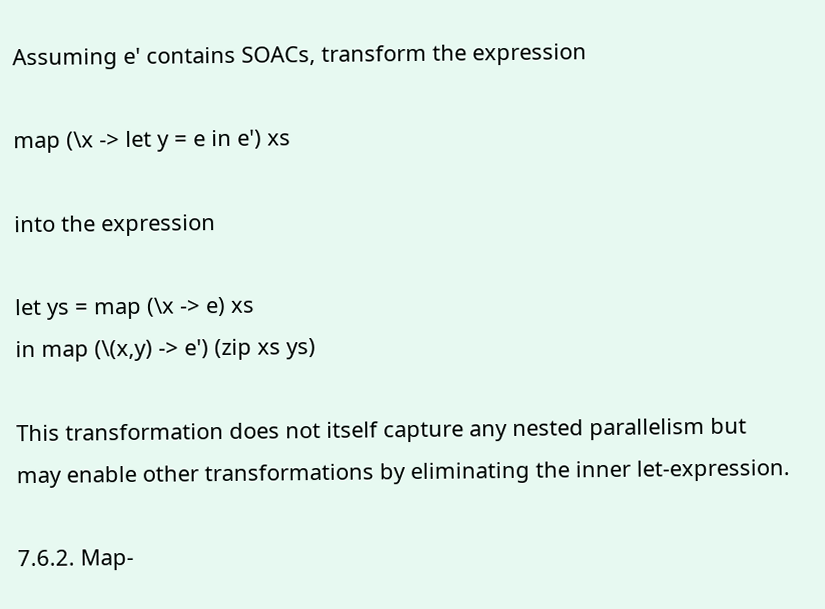Assuming e' contains SOACs, transform the expression

map (\x -> let y = e in e') xs

into the expression

let ys = map (\x -> e) xs
in map (\(x,y) -> e') (zip xs ys)

This transformation does not itself capture any nested parallelism but may enable other transformations by eliminating the inner let-expression.

7.6.2. Map-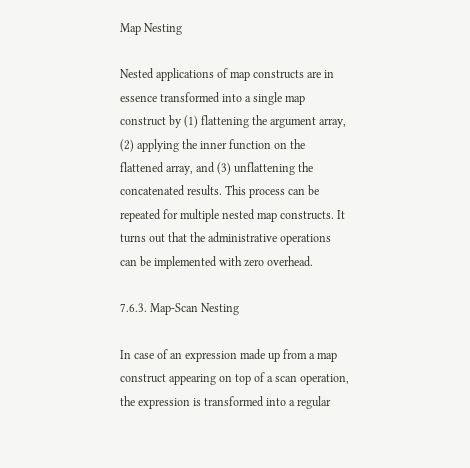Map Nesting

Nested applications of map constructs are in essence transformed into a single map construct by (1) flattening the argument array, (2) applying the inner function on the flattened array, and (3) unflattening the concatenated results. This process can be repeated for multiple nested map constructs. It turns out that the administrative operations can be implemented with zero overhead.

7.6.3. Map-Scan Nesting

In case of an expression made up from a map construct appearing on top of a scan operation, the expression is transformed into a regular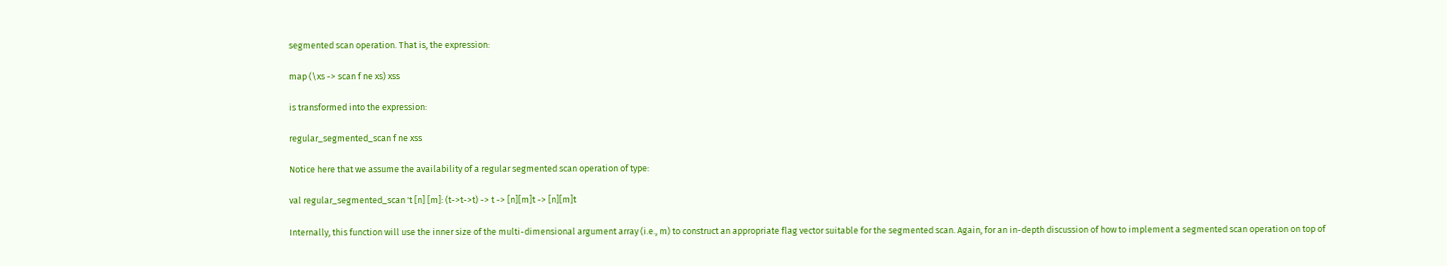segmented scan operation. That is, the expression:

map (\xs -> scan f ne xs) xss

is transformed into the expression:

regular_segmented_scan f ne xss

Notice here that we assume the availability of a regular segmented scan operation of type:

val regular_segmented_scan 't [n] [m]: (t->t->t) -> t -> [n][m]t -> [n][m]t

Internally, this function will use the inner size of the multi-dimensional argument array (i.e., m) to construct an appropriate flag vector suitable for the segmented scan. Again, for an in-depth discussion of how to implement a segmented scan operation on top of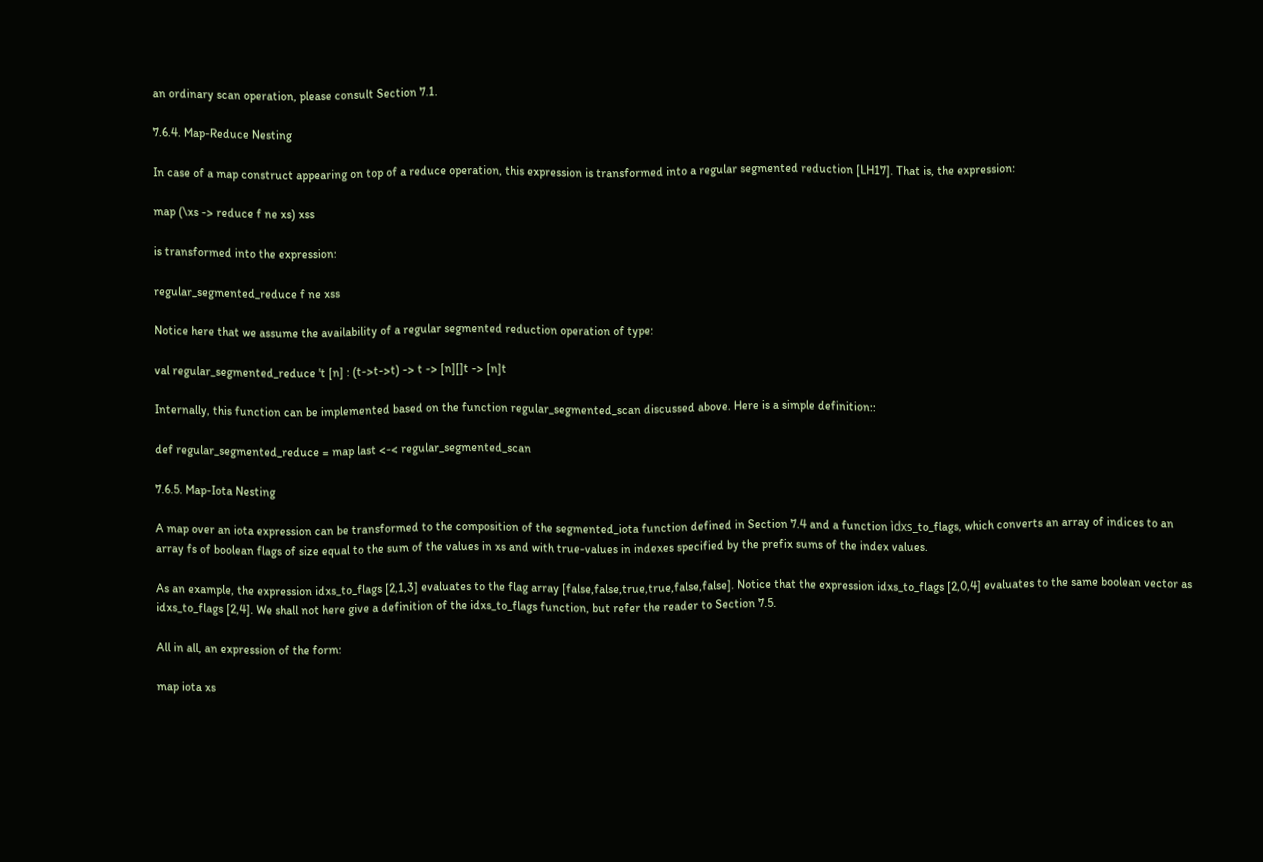an ordinary scan operation, please consult Section 7.1.

7.6.4. Map-Reduce Nesting

In case of a map construct appearing on top of a reduce operation, this expression is transformed into a regular segmented reduction [LH17]. That is, the expression:

map (\xs -> reduce f ne xs) xss

is transformed into the expression:

regular_segmented_reduce f ne xss

Notice here that we assume the availability of a regular segmented reduction operation of type:

val regular_segmented_reduce 't [n] : (t->t->t) -> t -> [n][]t -> [n]t

Internally, this function can be implemented based on the function regular_segmented_scan discussed above. Here is a simple definition::

def regular_segmented_reduce = map last <-< regular_segmented_scan

7.6.5. Map-Iota Nesting

A map over an iota expression can be transformed to the composition of the segmented_iota function defined in Section 7.4 and a function ìdxs_to_flags, which converts an array of indices to an array fs of boolean flags of size equal to the sum of the values in xs and with true-values in indexes specified by the prefix sums of the index values.

As an example, the expression idxs_to_flags [2,1,3] evaluates to the flag array [false,false,true,true,false,false]. Notice that the expression idxs_to_flags [2,0,4] evaluates to the same boolean vector as idxs_to_flags [2,4]. We shall not here give a definition of the idxs_to_flags function, but refer the reader to Section 7.5.

All in all, an expression of the form:

map iota xs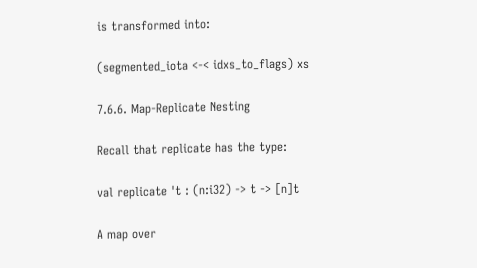is transformed into:

(segmented_iota <-< idxs_to_flags) xs

7.6.6. Map-Replicate Nesting

Recall that replicate has the type:

val replicate 't : (n:i32) -> t -> [n]t

A map over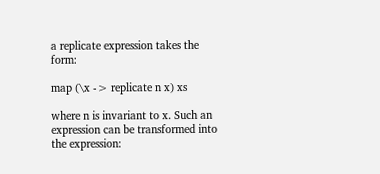a replicate expression takes the form:

map (\x -> replicate n x) xs

where n is invariant to x. Such an expression can be transformed into the expression: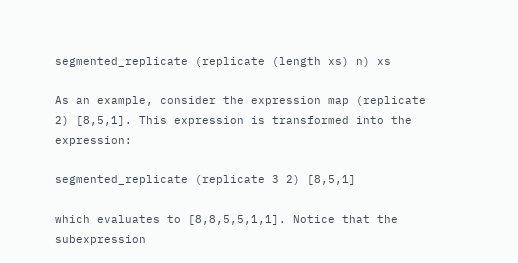segmented_replicate (replicate (length xs) n) xs

As an example, consider the expression map (replicate 2) [8,5,1]. This expression is transformed into the expression:

segmented_replicate (replicate 3 2) [8,5,1]

which evaluates to [8,8,5,5,1,1]. Notice that the subexpression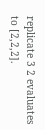replicate 3 2 evaluates to [2,2,2].